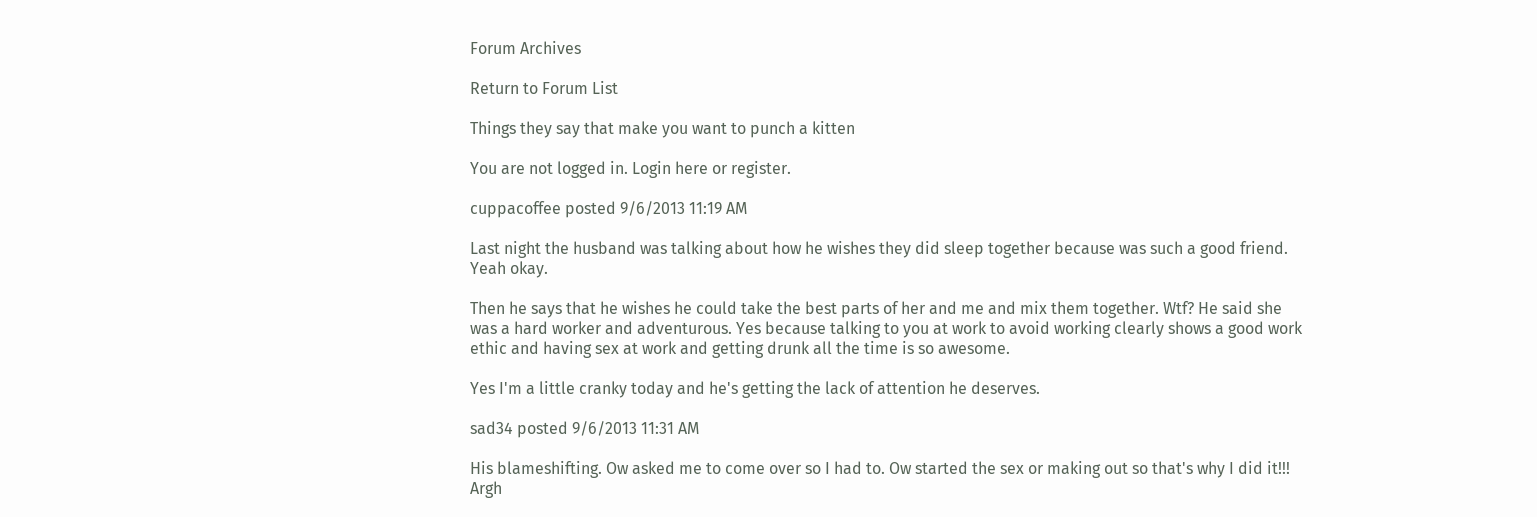Forum Archives

Return to Forum List

Things they say that make you want to punch a kitten

You are not logged in. Login here or register.

cuppacoffee posted 9/6/2013 11:19 AM

Last night the husband was talking about how he wishes they did sleep together because was such a good friend. Yeah okay.

Then he says that he wishes he could take the best parts of her and me and mix them together. Wtf? He said she was a hard worker and adventurous. Yes because talking to you at work to avoid working clearly shows a good work ethic and having sex at work and getting drunk all the time is so awesome.

Yes I'm a little cranky today and he's getting the lack of attention he deserves.

sad34 posted 9/6/2013 11:31 AM

His blameshifting. Ow asked me to come over so I had to. Ow started the sex or making out so that's why I did it!!! Argh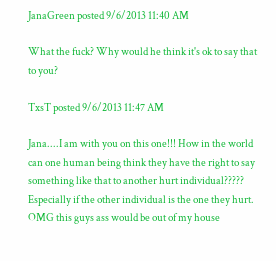JanaGreen posted 9/6/2013 11:40 AM

What the fuck? Why would he think it's ok to say that to you?

TxsT posted 9/6/2013 11:47 AM

Jana....I am with you on this one!!! How in the world can one human being think they have the right to say something like that to another hurt individual????? Especially if the other individual is the one they hurt. OMG this guys ass would be out of my house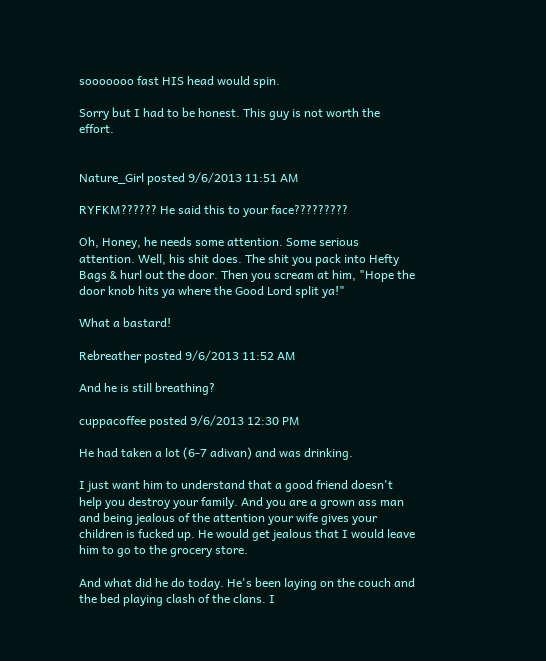sooooooo fast HIS head would spin.

Sorry but I had to be honest. This guy is not worth the effort.


Nature_Girl posted 9/6/2013 11:51 AM

RYFKM?????? He said this to your face?????????

Oh, Honey, he needs some attention. Some serious attention. Well, his shit does. The shit you pack into Hefty Bags & hurl out the door. Then you scream at him, "Hope the door knob hits ya where the Good Lord split ya!"

What a bastard!

Rebreather posted 9/6/2013 11:52 AM

And he is still breathing?

cuppacoffee posted 9/6/2013 12:30 PM

He had taken a lot (6-7 adivan) and was drinking.

I just want him to understand that a good friend doesn't help you destroy your family. And you are a grown ass man and being jealous of the attention your wife gives your children is fucked up. He would get jealous that I would leave him to go to the grocery store.

And what did he do today. He's been laying on the couch and the bed playing clash of the clans. I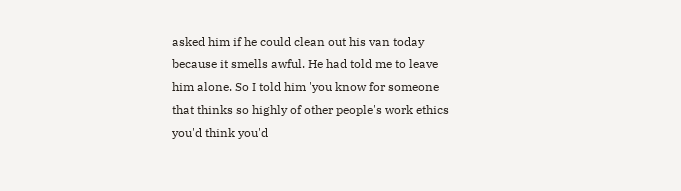asked him if he could clean out his van today because it smells awful. He had told me to leave him alone. So I told him 'you know for someone that thinks so highly of other people's work ethics you'd think you'd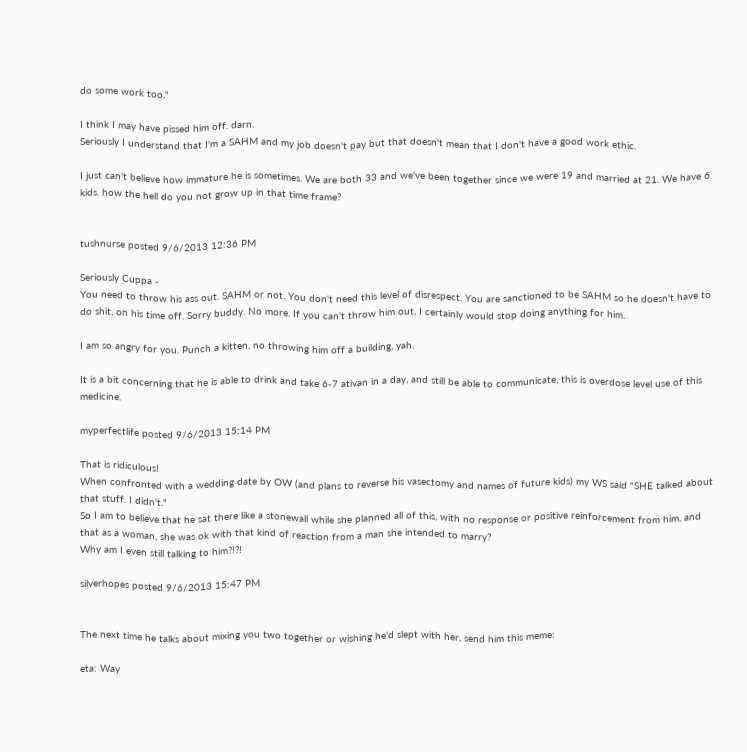do some work too."

I think I may have pissed him off. darn.
Seriously I understand that I'm a SAHM and my job doesn't pay but that doesn't mean that I don't have a good work ethic.

I just can't believe how immature he is sometimes. We are both 33 and we've been together since we were 19 and married at 21. We have 6 kids. how the hell do you not grow up in that time frame?


tushnurse posted 9/6/2013 12:36 PM

Seriously Cuppa -
You need to throw his ass out. SAHM or not. You don't need this level of disrespect. You are sanctioned to be SAHM so he doesn't have to do shit, on his time off. Sorry buddy. No more. If you can't throw him out, I certainly would stop doing anything for him.

I am so angry for you. Punch a kitten, no throwing him off a building, yah.

It is a bit concerning that he is able to drink and take 6-7 ativan in a day, and still be able to communicate, this is overdose level use of this medicine.

myperfectlife posted 9/6/2013 15:14 PM

That is ridiculous!
When confronted with a wedding date by OW (and plans to reverse his vasectomy and names of future kids) my WS said "SHE talked about that stuff. I didn't."
So I am to believe that he sat there like a stonewall while she planned all of this, with no response or positive reinforcement from him, and that as a woman, she was ok with that kind of reaction from a man she intended to marry?
Why am I even still talking to him?!?!

silverhopes posted 9/6/2013 15:47 PM


The next time he talks about mixing you two together or wishing he'd slept with her, send him this meme:

eta: Way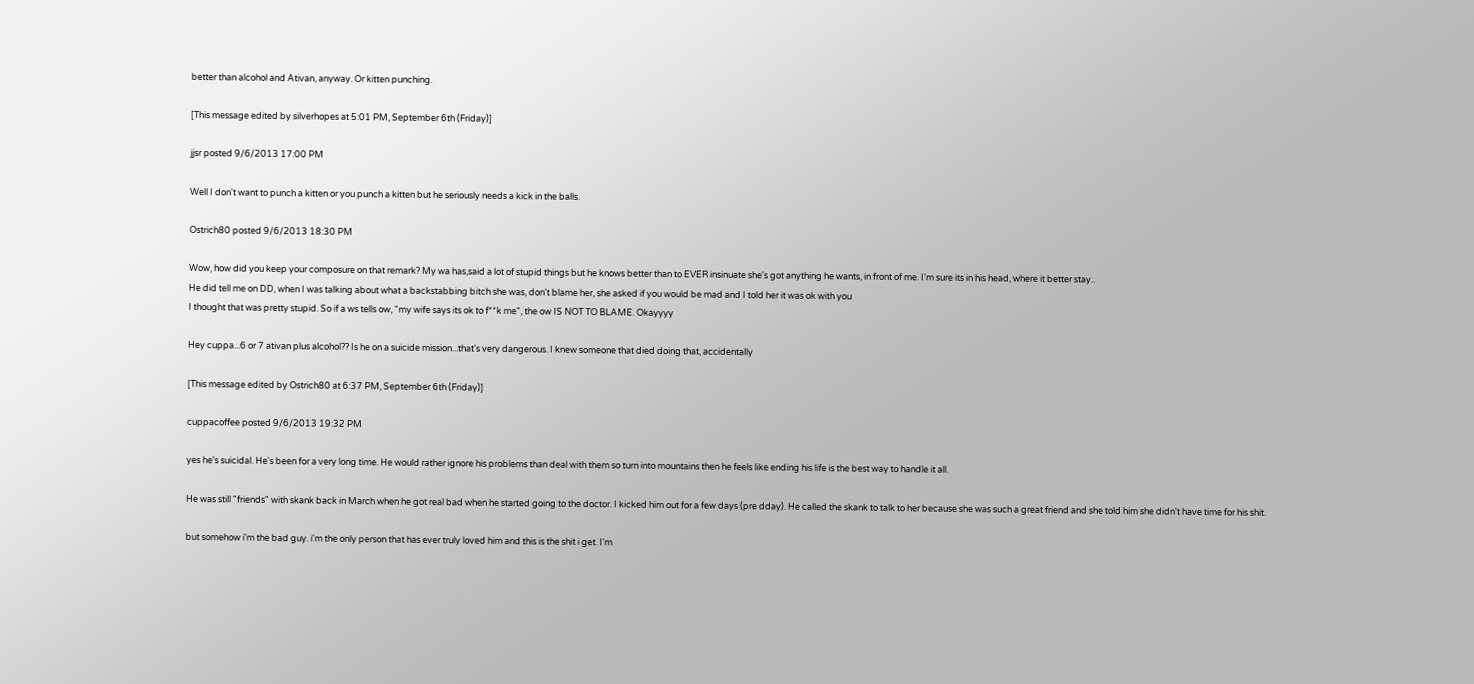better than alcohol and Ativan, anyway. Or kitten punching.

[This message edited by silverhopes at 5:01 PM, September 6th (Friday)]

jjsr posted 9/6/2013 17:00 PM

Well I don't want to punch a kitten or you punch a kitten but he seriously needs a kick in the balls.

Ostrich80 posted 9/6/2013 18:30 PM

Wow, how did you keep your composure on that remark? My wa has,said a lot of stupid things but he knows better than to EVER insinuate she's got anything he wants, in front of me. I'm sure its in his head, where it better stay..
He did tell me on DD, when I was talking about what a backstabbing bitch she was, don't blame her, she asked if you would be mad and I told her it was ok with you
I thought that was pretty stupid. So if a ws tells ow, "my wife says its ok to f**k me", the ow IS NOT TO BLAME. Okayyyy

Hey cuppa...6 or 7 ativan plus alcohol?? Is he on a suicide mission...that's very dangerous. I knew someone that died doing that, accidentally

[This message edited by Ostrich80 at 6:37 PM, September 6th (Friday)]

cuppacoffee posted 9/6/2013 19:32 PM

yes he's suicidal. He's been for a very long time. He would rather ignore his problems than deal with them so turn into mountains then he feels like ending his life is the best way to handle it all.

He was still "friends" with skank back in March when he got real bad when he started going to the doctor. I kicked him out for a few days (pre dday). He called the skank to talk to her because she was such a great friend and she told him she didn't have time for his shit.

but somehow i'm the bad guy. i'm the only person that has ever truly loved him and this is the shit i get. I'm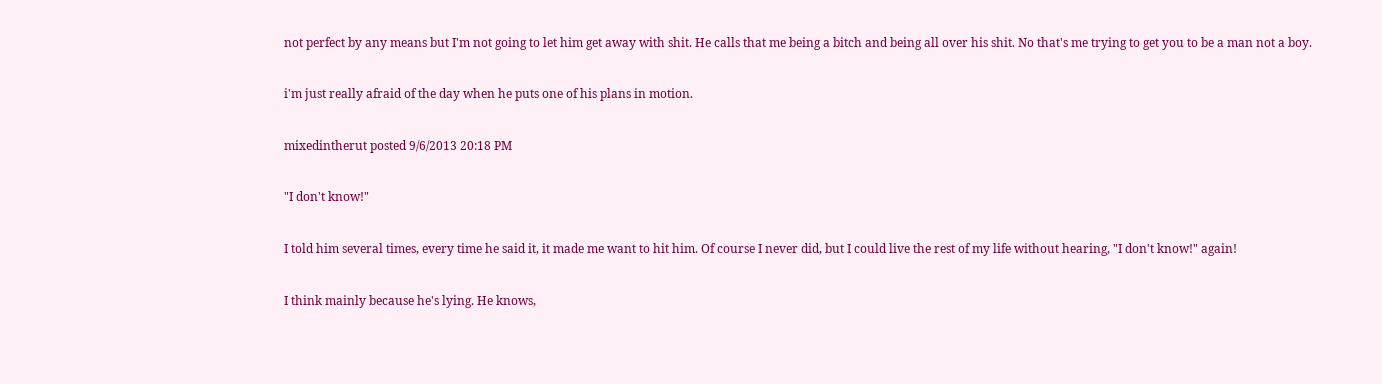not perfect by any means but I'm not going to let him get away with shit. He calls that me being a bitch and being all over his shit. No that's me trying to get you to be a man not a boy.

i'm just really afraid of the day when he puts one of his plans in motion.

mixedintherut posted 9/6/2013 20:18 PM

"I don't know!"

I told him several times, every time he said it, it made me want to hit him. Of course I never did, but I could live the rest of my life without hearing, "I don't know!" again!

I think mainly because he's lying. He knows,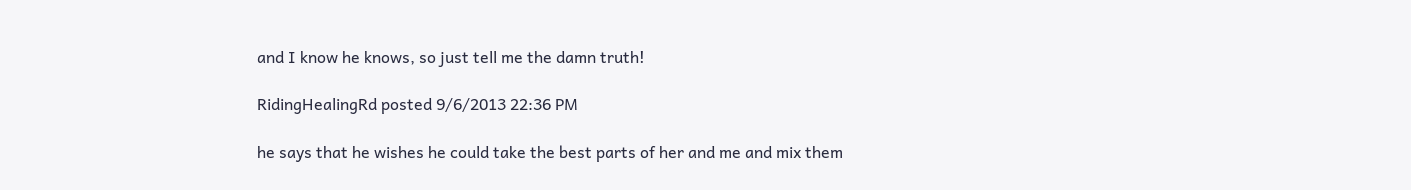and I know he knows, so just tell me the damn truth!

RidingHealingRd posted 9/6/2013 22:36 PM

he says that he wishes he could take the best parts of her and me and mix them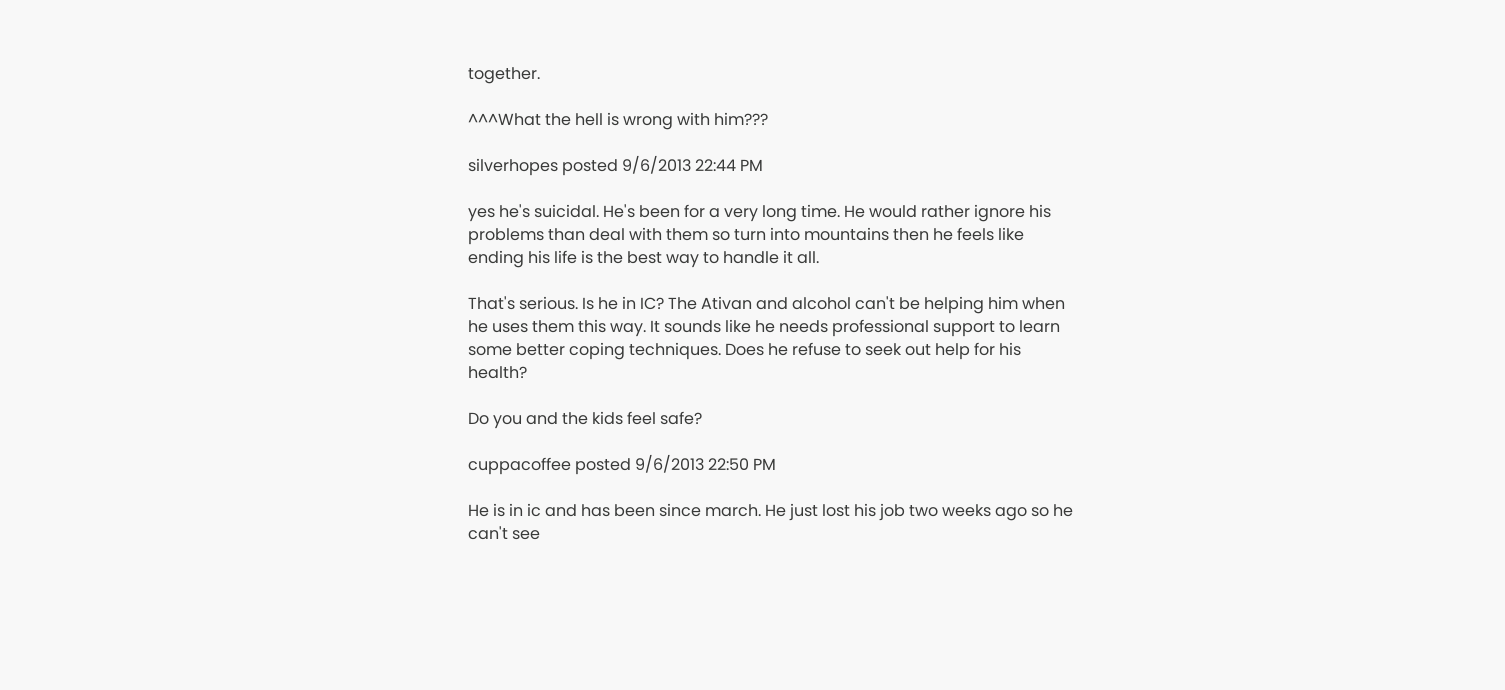together.

^^^What the hell is wrong with him???

silverhopes posted 9/6/2013 22:44 PM

yes he's suicidal. He's been for a very long time. He would rather ignore his problems than deal with them so turn into mountains then he feels like ending his life is the best way to handle it all.

That's serious. Is he in IC? The Ativan and alcohol can't be helping him when he uses them this way. It sounds like he needs professional support to learn some better coping techniques. Does he refuse to seek out help for his health?

Do you and the kids feel safe?

cuppacoffee posted 9/6/2013 22:50 PM

He is in ic and has been since march. He just lost his job two weeks ago so he can't see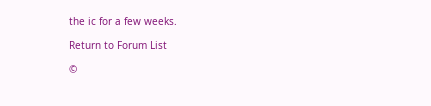the ic for a few weeks.

Return to Forum List

©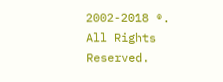2002-2018 ®. All Rights Reserved.